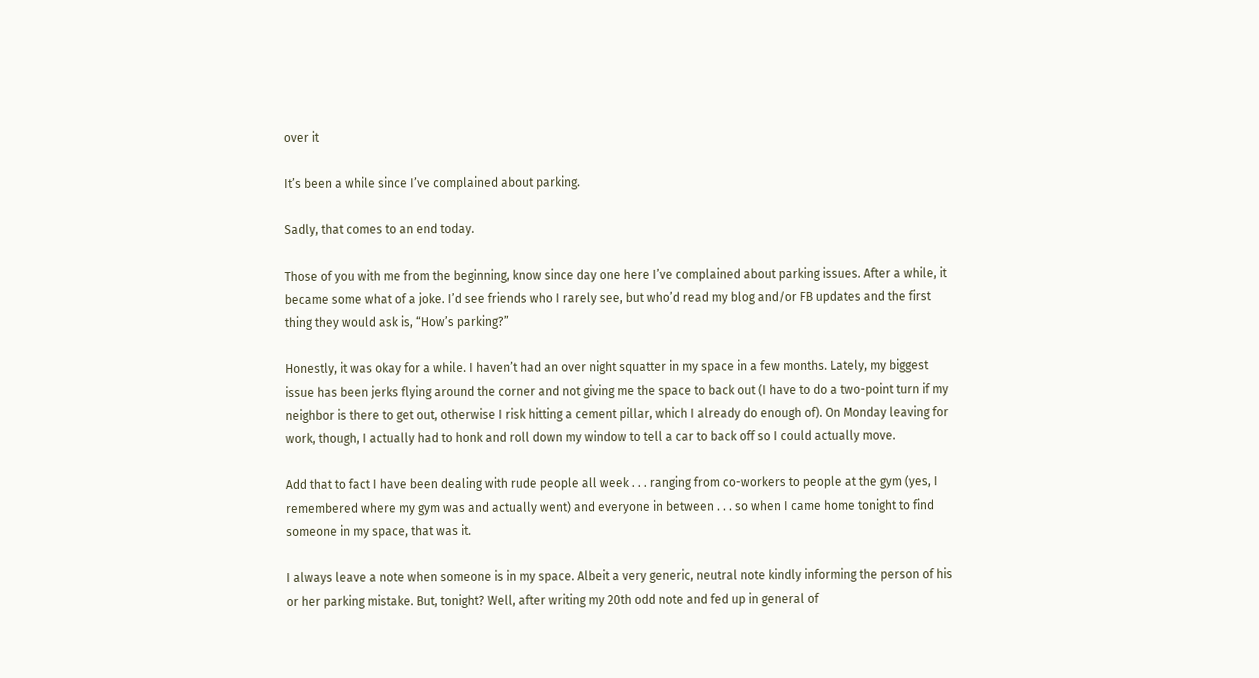over it

It’s been a while since I’ve complained about parking.

Sadly, that comes to an end today.

Those of you with me from the beginning, know since day one here I’ve complained about parking issues. After a while, it became some what of a joke. I’d see friends who I rarely see, but who’d read my blog and/or FB updates and the first thing they would ask is, “How’s parking?”

Honestly, it was okay for a while. I haven’t had an over night squatter in my space in a few months. Lately, my biggest issue has been jerks flying around the corner and not giving me the space to back out (I have to do a two-point turn if my neighbor is there to get out, otherwise I risk hitting a cement pillar, which I already do enough of). On Monday leaving for work, though, I actually had to honk and roll down my window to tell a car to back off so I could actually move.

Add that to fact I have been dealing with rude people all week . . . ranging from co-workers to people at the gym (yes, I remembered where my gym was and actually went) and everyone in between . . . so when I came home tonight to find someone in my space, that was it.

I always leave a note when someone is in my space. Albeit a very generic, neutral note kindly informing the person of his or her parking mistake. But, tonight? Well, after writing my 20th odd note and fed up in general of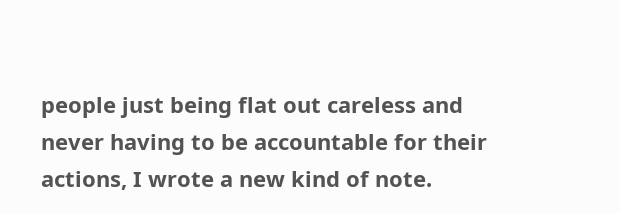people just being flat out careless and never having to be accountable for their actions, I wrote a new kind of note.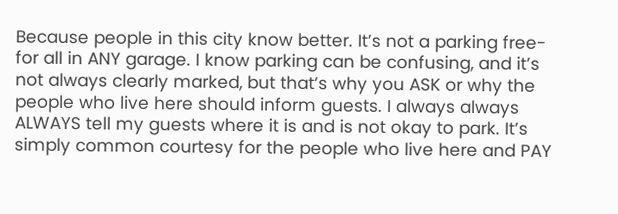Because people in this city know better. It’s not a parking free-for all in ANY garage. I know parking can be confusing, and it’s not always clearly marked, but that’s why you ASK or why the people who live here should inform guests. I always always ALWAYS tell my guests where it is and is not okay to park. It’s simply common courtesy for the people who live here and PAY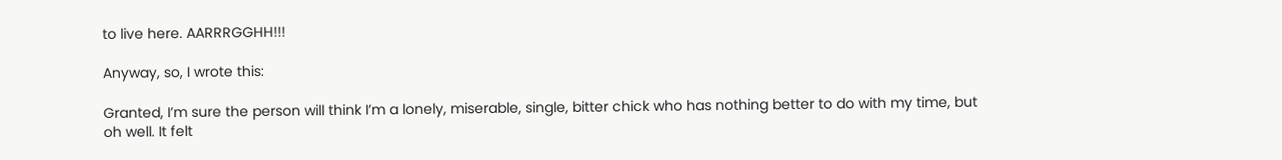to live here. AARRRGGHH!!!

Anyway, so, I wrote this:

Granted, I’m sure the person will think I’m a lonely, miserable, single, bitter chick who has nothing better to do with my time, but oh well. It felt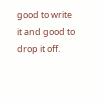good to write it and good to drop it off.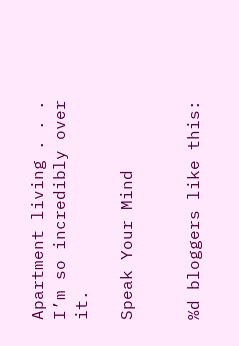Apartment living . . . I’m so incredibly over it.

Speak Your Mind


%d bloggers like this: